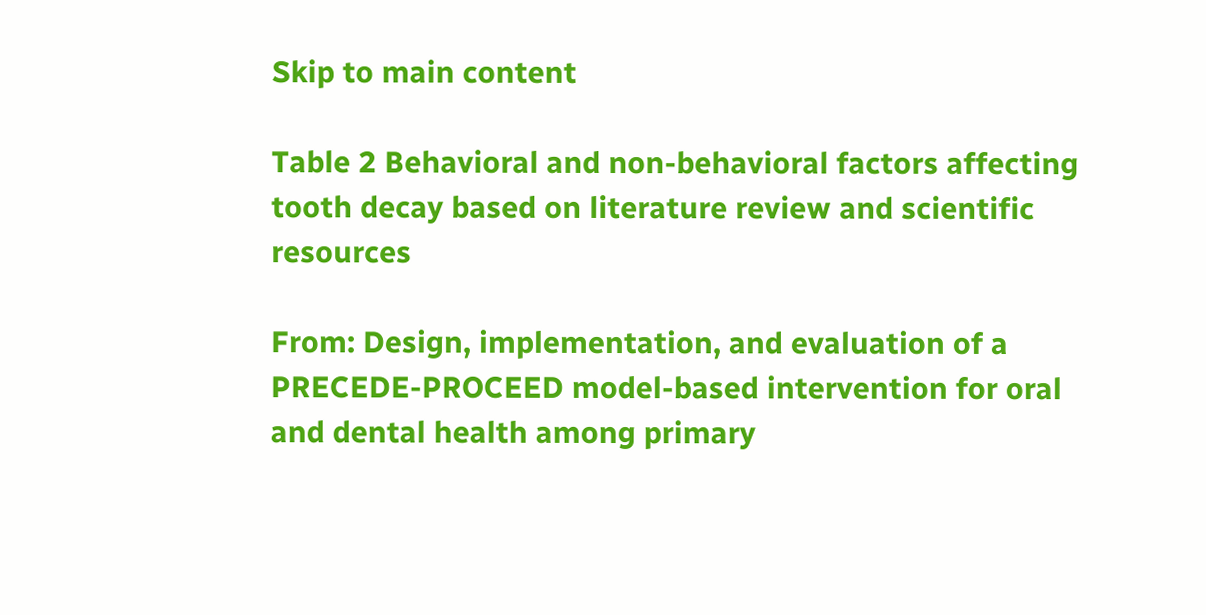Skip to main content

Table 2 Behavioral and non-behavioral factors affecting tooth decay based on literature review and scientific resources

From: Design, implementation, and evaluation of a PRECEDE-PROCEED model-based intervention for oral and dental health among primary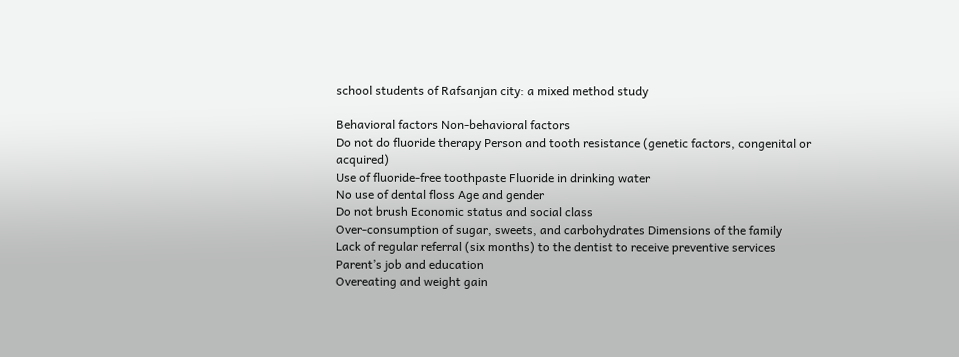school students of Rafsanjan city: a mixed method study

Behavioral factors Non-behavioral factors
Do not do fluoride therapy Person and tooth resistance (genetic factors, congenital or acquired)
Use of fluoride-free toothpaste Fluoride in drinking water
No use of dental floss Age and gender
Do not brush Economic status and social class
Over-consumption of sugar, sweets, and carbohydrates Dimensions of the family
Lack of regular referral (six months) to the dentist to receive preventive services Parent’s job and education
Overeating and weight gain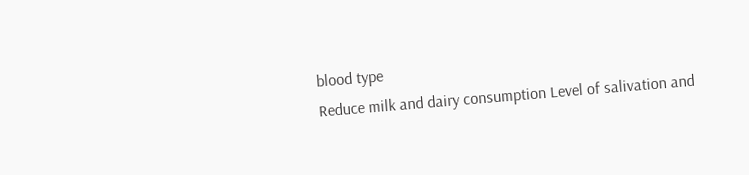blood type
Reduce milk and dairy consumption Level of salivation and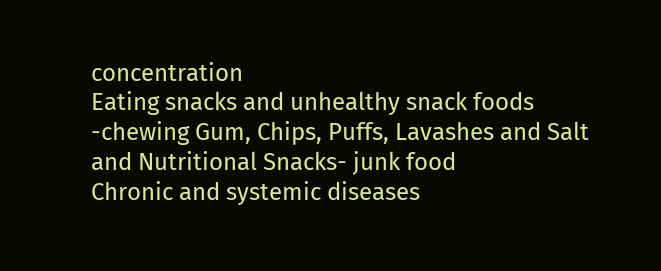concentration
Eating snacks and unhealthy snack foods
-chewing Gum, Chips, Puffs, Lavashes and Salt and Nutritional Snacks- junk food
Chronic and systemic diseases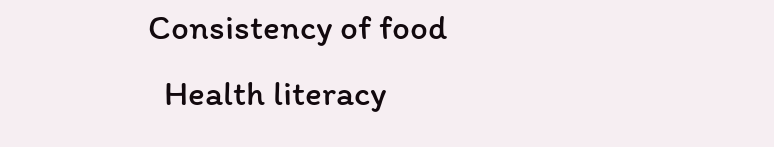Consistency of food
  Health literacy